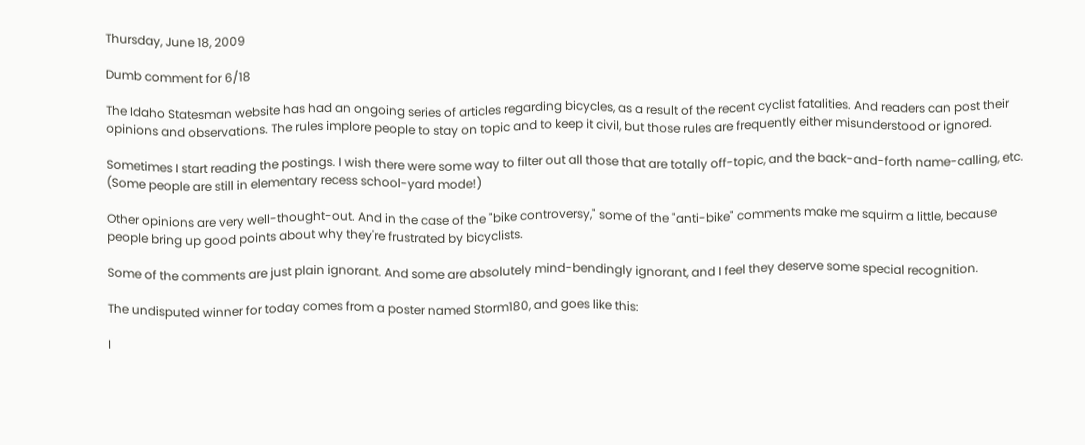Thursday, June 18, 2009

Dumb comment for 6/18

The Idaho Statesman website has had an ongoing series of articles regarding bicycles, as a result of the recent cyclist fatalities. And readers can post their opinions and observations. The rules implore people to stay on topic and to keep it civil, but those rules are frequently either misunderstood or ignored.

Sometimes I start reading the postings. I wish there were some way to filter out all those that are totally off-topic, and the back-and-forth name-calling, etc. (Some people are still in elementary recess school-yard mode!)

Other opinions are very well-thought-out. And in the case of the "bike controversy," some of the "anti-bike" comments make me squirm a little, because people bring up good points about why they're frustrated by bicyclists.

Some of the comments are just plain ignorant. And some are absolutely mind-bendingly ignorant, and I feel they deserve some special recognition.

The undisputed winner for today comes from a poster named Storm180, and goes like this:

I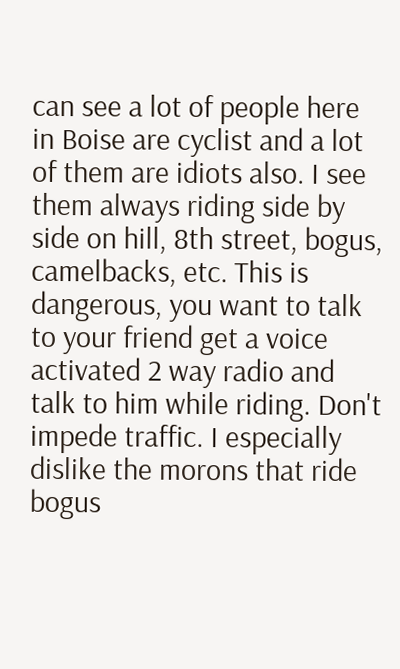can see a lot of people here in Boise are cyclist and a lot of them are idiots also. I see them always riding side by side on hill, 8th street, bogus, camelbacks, etc. This is dangerous, you want to talk to your friend get a voice activated 2 way radio and talk to him while riding. Don't impede traffic. I especially dislike the morons that ride bogus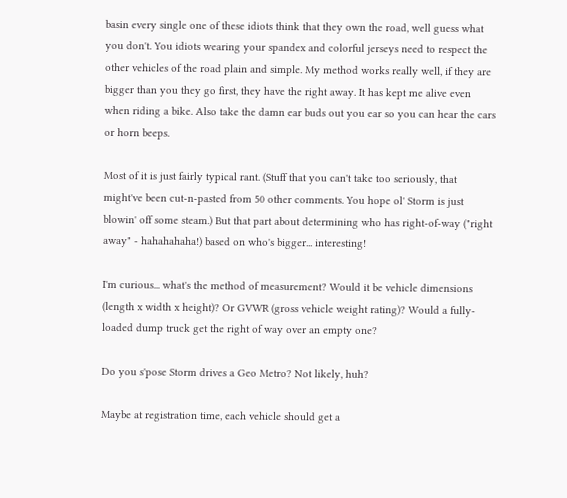basin every single one of these idiots think that they own the road, well guess what you don't. You idiots wearing your spandex and colorful jerseys need to respect the other vehicles of the road plain and simple. My method works really well, if they are bigger than you they go first, they have the right away. It has kept me alive even when riding a bike. Also take the damn ear buds out you ear so you can hear the cars or horn beeps.

Most of it is just fairly typical rant. (Stuff that you can't take too seriously, that might've been cut-n-pasted from 50 other comments. You hope ol' Storm is just blowin' off some steam.) But that part about determining who has right-of-way ("right away" - hahahahaha!) based on who's bigger... interesting!

I'm curious... what's the method of measurement? Would it be vehicle dimensions (length x width x height)? Or GVWR (gross vehicle weight rating)? Would a fully-loaded dump truck get the right of way over an empty one?

Do you s'pose Storm drives a Geo Metro? Not likely, huh?

Maybe at registration time, each vehicle should get a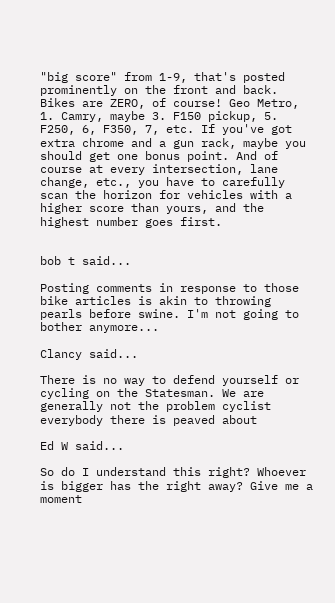"big score" from 1-9, that's posted prominently on the front and back. Bikes are ZERO, of course! Geo Metro, 1. Camry, maybe 3. F150 pickup, 5. F250, 6, F350, 7, etc. If you've got extra chrome and a gun rack, maybe you should get one bonus point. And of course at every intersection, lane change, etc., you have to carefully scan the horizon for vehicles with a higher score than yours, and the highest number goes first.


bob t said...

Posting comments in response to those bike articles is akin to throwing pearls before swine. I'm not going to bother anymore...

Clancy said...

There is no way to defend yourself or cycling on the Statesman. We are generally not the problem cyclist everybody there is peaved about

Ed W said...

So do I understand this right? Whoever is bigger has the right away? Give me a moment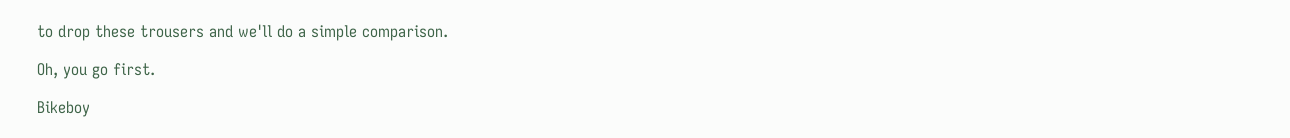to drop these trousers and we'll do a simple comparison.

Oh, you go first.

Bikeboy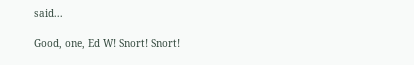said...

Good, one, Ed W! Snort! Snort!